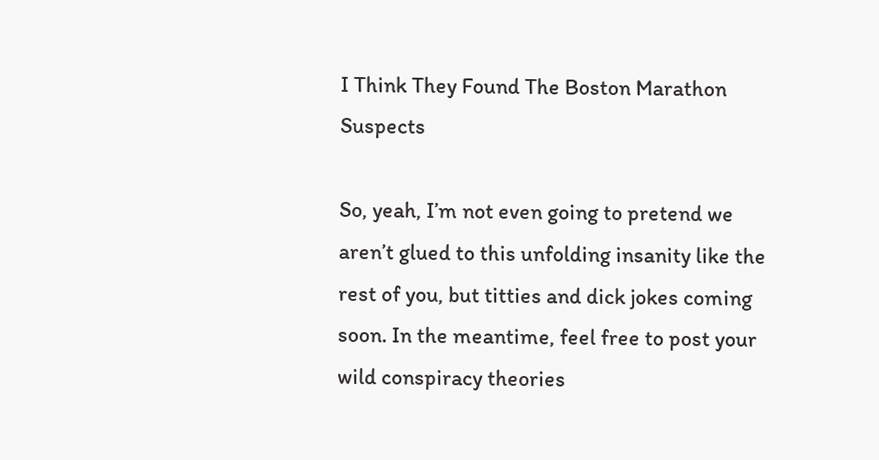I Think They Found The Boston Marathon Suspects

So, yeah, I’m not even going to pretend we aren’t glued to this unfolding insanity like the rest of you, but titties and dick jokes coming soon. In the meantime, feel free to post your wild conspiracy theories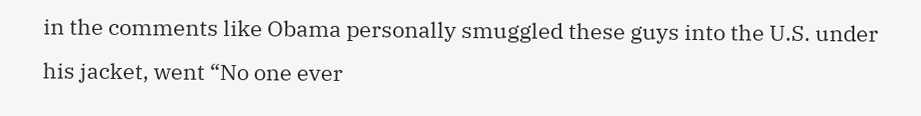in the comments like Obama personally smuggled these guys into the U.S. under his jacket, went “No one ever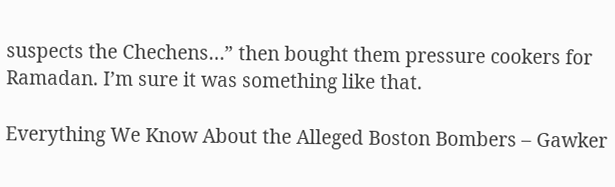suspects the Chechens…” then bought them pressure cookers for Ramadan. I’m sure it was something like that.

Everything We Know About the Alleged Boston Bombers – Gawker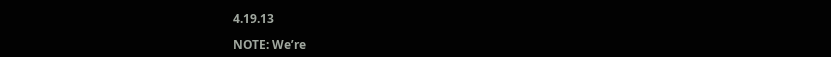4.19.13

NOTE: We’re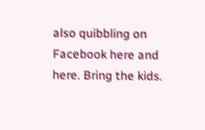also quibbling on Facebook here and here. Bring the kids.